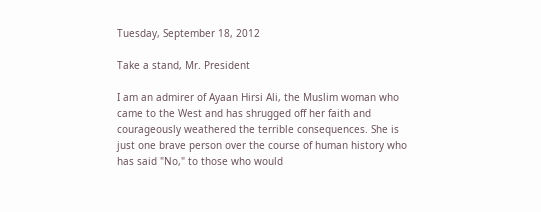Tuesday, September 18, 2012

Take a stand, Mr. President

I am an admirer of Ayaan Hirsi Ali, the Muslim woman who came to the West and has shrugged off her faith and courageously weathered the terrible consequences. She is just one brave person over the course of human history who has said "No," to those who would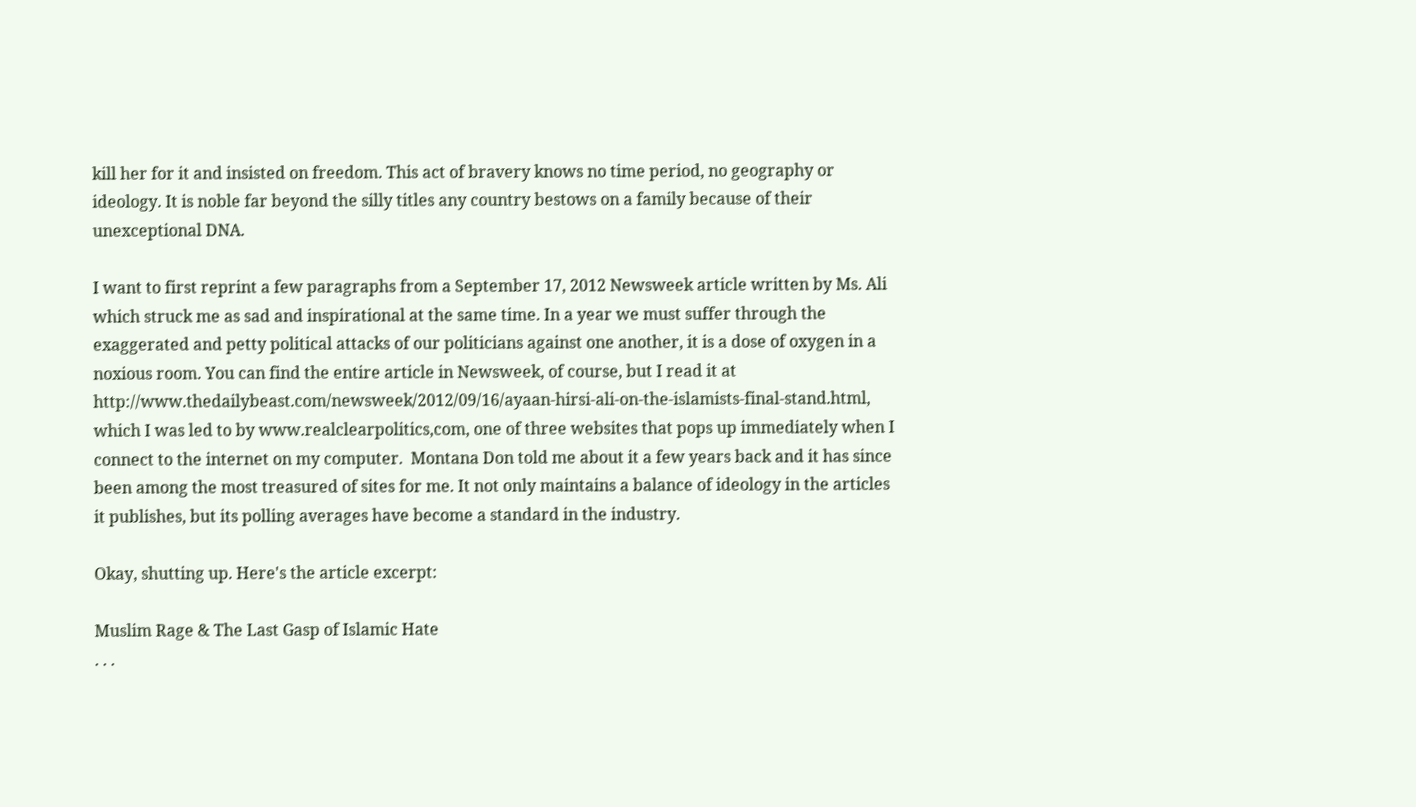kill her for it and insisted on freedom. This act of bravery knows no time period, no geography or ideology. It is noble far beyond the silly titles any country bestows on a family because of their unexceptional DNA.

I want to first reprint a few paragraphs from a September 17, 2012 Newsweek article written by Ms. Ali which struck me as sad and inspirational at the same time. In a year we must suffer through the exaggerated and petty political attacks of our politicians against one another, it is a dose of oxygen in a noxious room. You can find the entire article in Newsweek, of course, but I read it at  http://www.thedailybeast.com/newsweek/2012/09/16/ayaan-hirsi-ali-on-the-islamists-final-stand.html, which I was led to by www.realclearpolitics,com, one of three websites that pops up immediately when I connect to the internet on my computer.  Montana Don told me about it a few years back and it has since been among the most treasured of sites for me. It not only maintains a balance of ideology in the articles it publishes, but its polling averages have become a standard in the industry.

Okay, shutting up. Here's the article excerpt:

Muslim Rage & The Last Gasp of Islamic Hate
. . .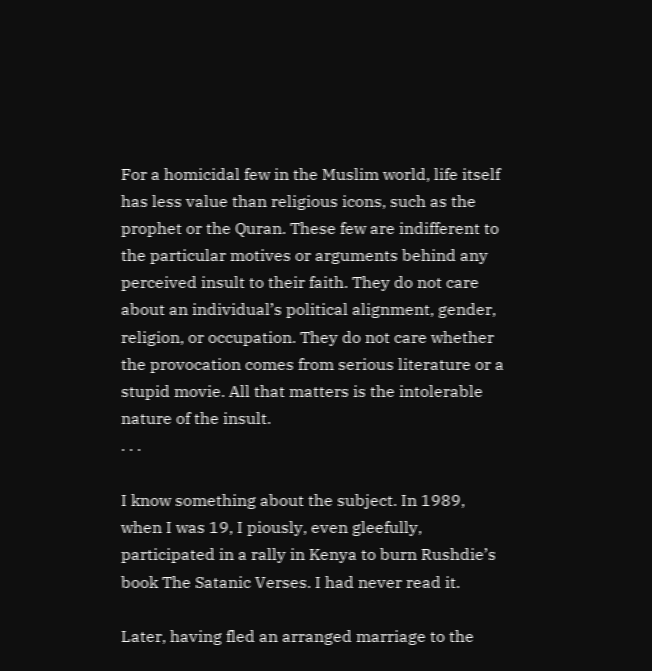For a homicidal few in the Muslim world, life itself has less value than religious icons, such as the prophet or the Quran. These few are indifferent to the particular motives or arguments behind any perceived insult to their faith. They do not care about an individual’s political alignment, gender, religion, or occupation. They do not care whether the provocation comes from serious literature or a stupid movie. All that matters is the intolerable nature of the insult.
. . .

I know something about the subject. In 1989, when I was 19, I piously, even gleefully, participated in a rally in Kenya to burn Rushdie’s book The Satanic Verses. I had never read it.

Later, having fled an arranged marriage to the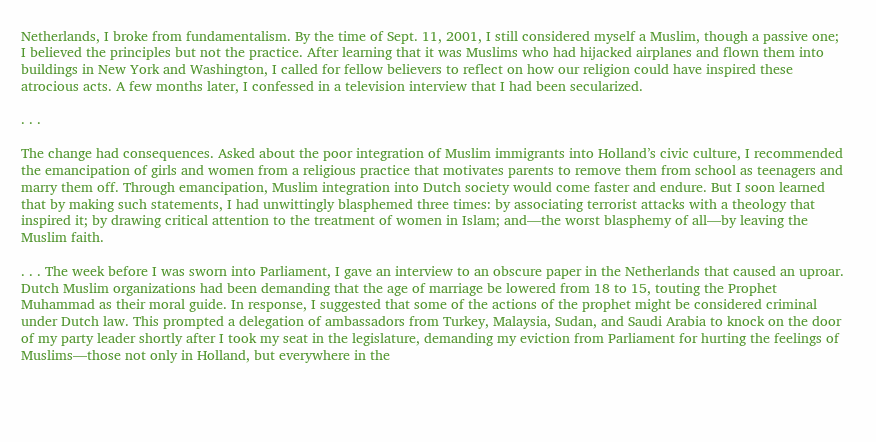Netherlands, I broke from fundamentalism. By the time of Sept. 11, 2001, I still considered myself a Muslim, though a passive one; I believed the principles but not the practice. After learning that it was Muslims who had hijacked airplanes and flown them into buildings in New York and Washington, I called for fellow believers to reflect on how our religion could have inspired these atrocious acts. A few months later, I confessed in a television interview that I had been secularized.

. . .

The change had consequences. Asked about the poor integration of Muslim immigrants into Holland’s civic culture, I recommended the emancipation of girls and women from a religious practice that motivates parents to remove them from school as teenagers and marry them off. Through emancipation, Muslim integration into Dutch society would come faster and endure. But I soon learned that by making such statements, I had unwittingly blasphemed three times: by associating terrorist attacks with a theology that inspired it; by drawing critical attention to the treatment of women in Islam; and—the worst blasphemy of all—by leaving the Muslim faith.

. . . The week before I was sworn into Parliament, I gave an interview to an obscure paper in the Netherlands that caused an uproar. Dutch Muslim organizations had been demanding that the age of marriage be lowered from 18 to 15, touting the Prophet Muhammad as their moral guide. In response, I suggested that some of the actions of the prophet might be considered criminal under Dutch law. This prompted a delegation of ambassadors from Turkey, Malaysia, Sudan, and Saudi Arabia to knock on the door of my party leader shortly after I took my seat in the legislature, demanding my eviction from Parliament for hurting the feelings of Muslims—those not only in Holland, but everywhere in the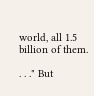world, all 1.5 billion of them.

. . ." But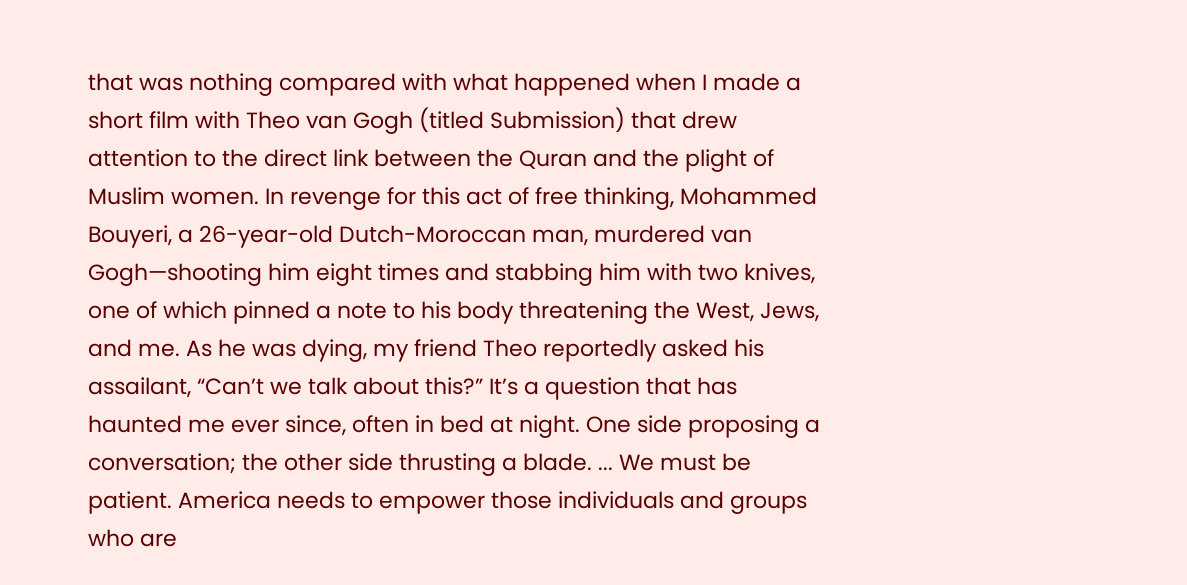that was nothing compared with what happened when I made a short film with Theo van Gogh (titled Submission) that drew attention to the direct link between the Quran and the plight of Muslim women. In revenge for this act of free thinking, Mohammed Bouyeri, a 26-year-old Dutch-Moroccan man, murdered van Gogh—shooting him eight times and stabbing him with two knives, one of which pinned a note to his body threatening the West, Jews, and me. As he was dying, my friend Theo reportedly asked his assailant, “Can’t we talk about this?” It’s a question that has haunted me ever since, often in bed at night. One side proposing a conversation; the other side thrusting a blade. ... We must be patient. America needs to empower those individuals and groups who are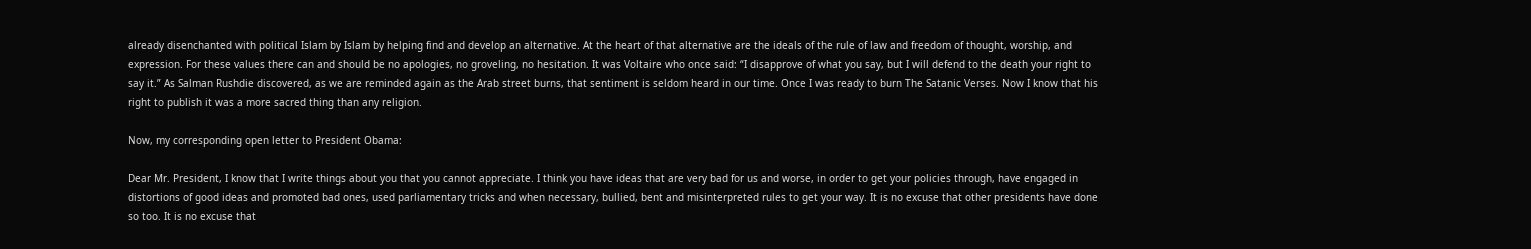already disenchanted with political Islam by Islam by helping find and develop an alternative. At the heart of that alternative are the ideals of the rule of law and freedom of thought, worship, and expression. For these values there can and should be no apologies, no groveling, no hesitation. It was Voltaire who once said: “I disapprove of what you say, but I will defend to the death your right to say it.” As Salman Rushdie discovered, as we are reminded again as the Arab street burns, that sentiment is seldom heard in our time. Once I was ready to burn The Satanic Verses. Now I know that his right to publish it was a more sacred thing than any religion.

Now, my corresponding open letter to President Obama:

Dear Mr. President, I know that I write things about you that you cannot appreciate. I think you have ideas that are very bad for us and worse, in order to get your policies through, have engaged in distortions of good ideas and promoted bad ones, used parliamentary tricks and when necessary, bullied, bent and misinterpreted rules to get your way. It is no excuse that other presidents have done so too. It is no excuse that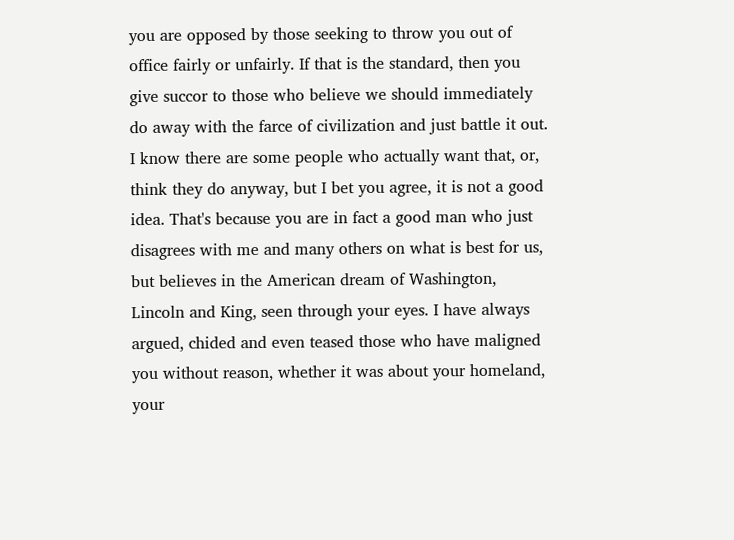you are opposed by those seeking to throw you out of office fairly or unfairly. If that is the standard, then you give succor to those who believe we should immediately do away with the farce of civilization and just battle it out. I know there are some people who actually want that, or, think they do anyway, but I bet you agree, it is not a good idea. That's because you are in fact a good man who just disagrees with me and many others on what is best for us, but believes in the American dream of Washington, Lincoln and King, seen through your eyes. I have always argued, chided and even teased those who have maligned you without reason, whether it was about your homeland, your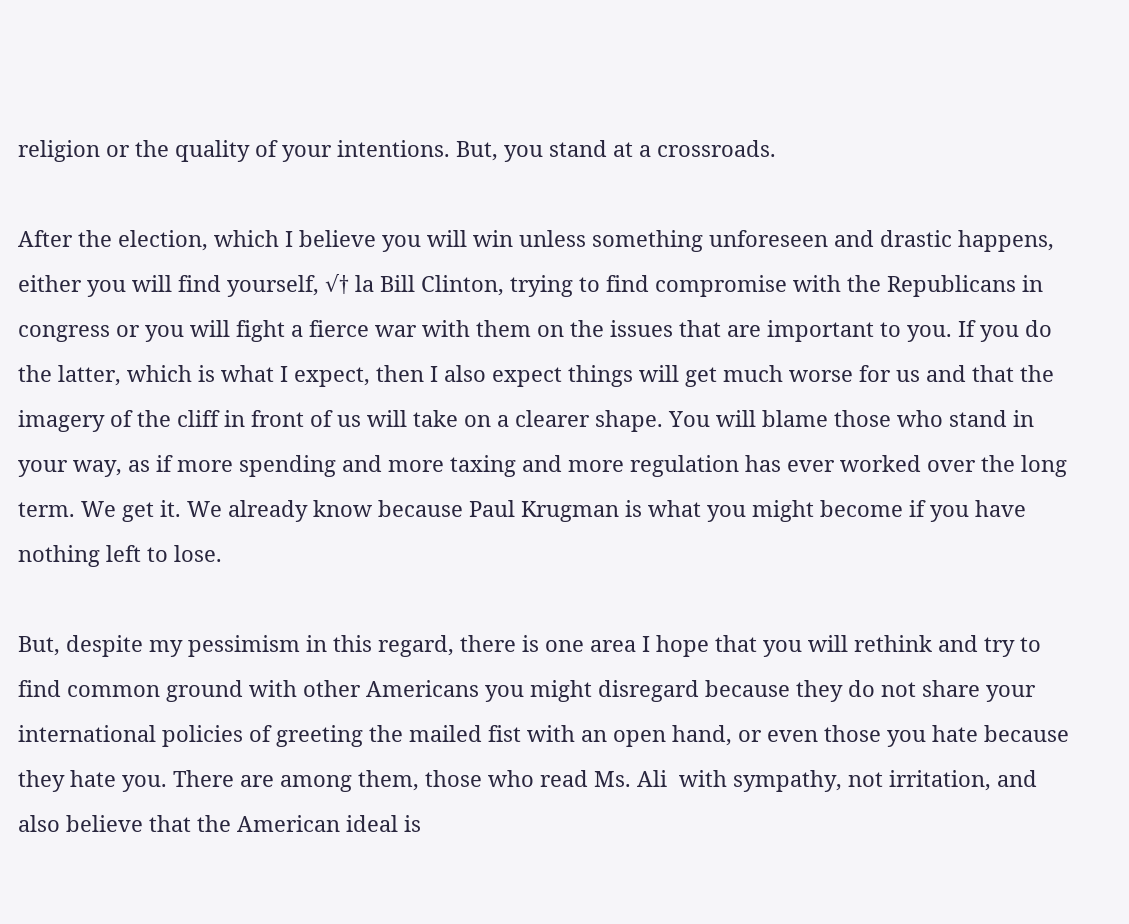religion or the quality of your intentions. But, you stand at a crossroads.

After the election, which I believe you will win unless something unforeseen and drastic happens, either you will find yourself, √† la Bill Clinton, trying to find compromise with the Republicans in congress or you will fight a fierce war with them on the issues that are important to you. If you do the latter, which is what I expect, then I also expect things will get much worse for us and that the imagery of the cliff in front of us will take on a clearer shape. You will blame those who stand in your way, as if more spending and more taxing and more regulation has ever worked over the long term. We get it. We already know because Paul Krugman is what you might become if you have nothing left to lose.

But, despite my pessimism in this regard, there is one area I hope that you will rethink and try to find common ground with other Americans you might disregard because they do not share your international policies of greeting the mailed fist with an open hand, or even those you hate because they hate you. There are among them, those who read Ms. Ali  with sympathy, not irritation, and also believe that the American ideal is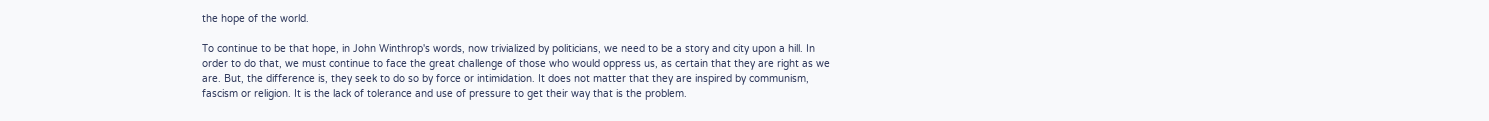the hope of the world.

To continue to be that hope, in John Winthrop's words, now trivialized by politicians, we need to be a story and city upon a hill. In order to do that, we must continue to face the great challenge of those who would oppress us, as certain that they are right as we are. But, the difference is, they seek to do so by force or intimidation. It does not matter that they are inspired by communism, fascism or religion. It is the lack of tolerance and use of pressure to get their way that is the problem.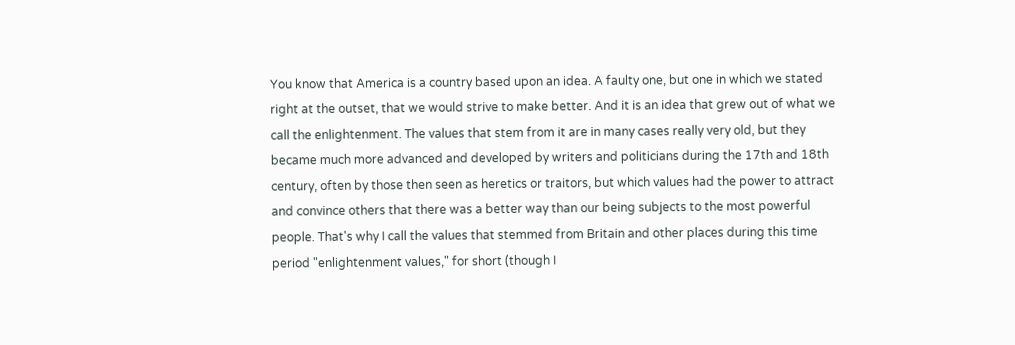You know that America is a country based upon an idea. A faulty one, but one in which we stated right at the outset, that we would strive to make better. And it is an idea that grew out of what we call the enlightenment. The values that stem from it are in many cases really very old, but they became much more advanced and developed by writers and politicians during the 17th and 18th century, often by those then seen as heretics or traitors, but which values had the power to attract and convince others that there was a better way than our being subjects to the most powerful people. That's why I call the values that stemmed from Britain and other places during this time period "enlightenment values," for short (though I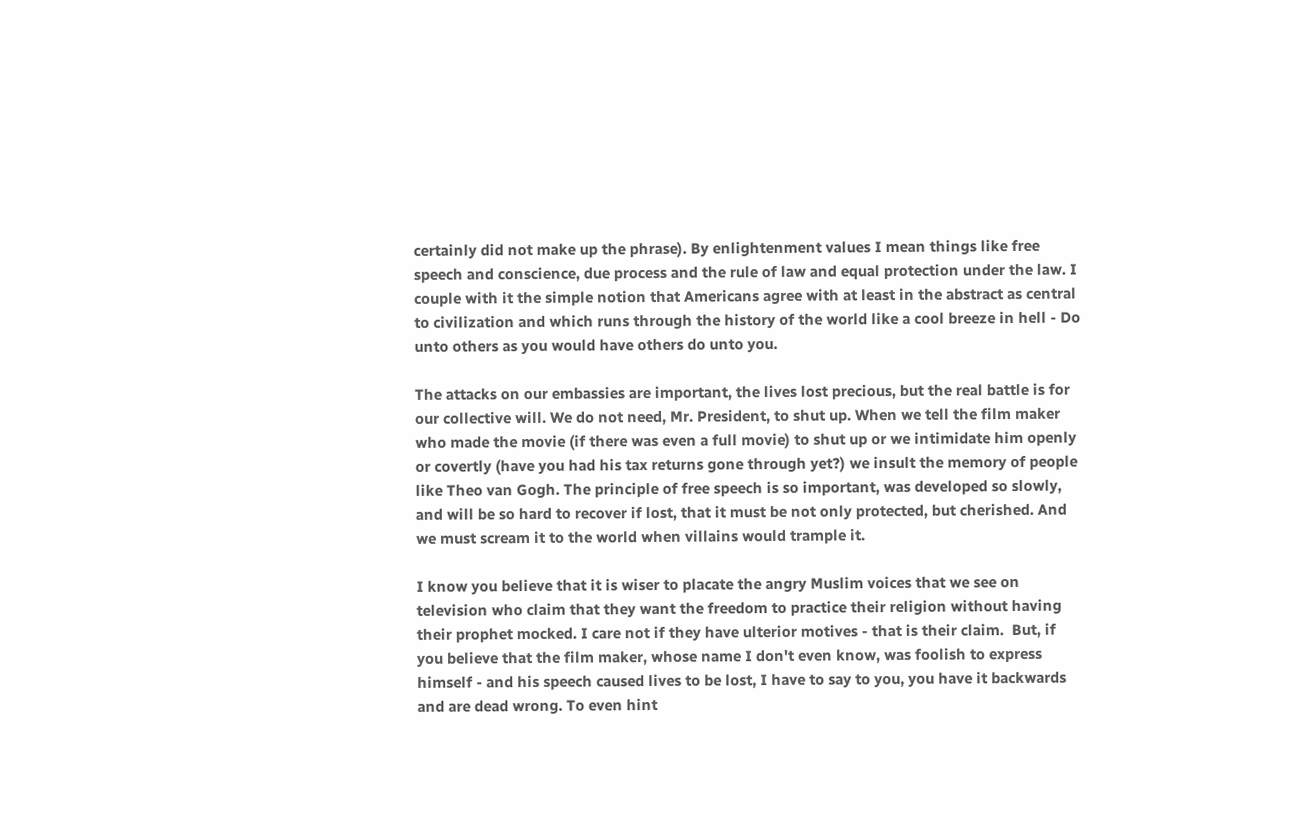certainly did not make up the phrase). By enlightenment values I mean things like free speech and conscience, due process and the rule of law and equal protection under the law. I couple with it the simple notion that Americans agree with at least in the abstract as central to civilization and which runs through the history of the world like a cool breeze in hell - Do unto others as you would have others do unto you.

The attacks on our embassies are important, the lives lost precious, but the real battle is for our collective will. We do not need, Mr. President, to shut up. When we tell the film maker who made the movie (if there was even a full movie) to shut up or we intimidate him openly or covertly (have you had his tax returns gone through yet?) we insult the memory of people like Theo van Gogh. The principle of free speech is so important, was developed so slowly, and will be so hard to recover if lost, that it must be not only protected, but cherished. And we must scream it to the world when villains would trample it.

I know you believe that it is wiser to placate the angry Muslim voices that we see on television who claim that they want the freedom to practice their religion without having their prophet mocked. I care not if they have ulterior motives - that is their claim.  But, if you believe that the film maker, whose name I don't even know, was foolish to express himself - and his speech caused lives to be lost, I have to say to you, you have it backwards and are dead wrong. To even hint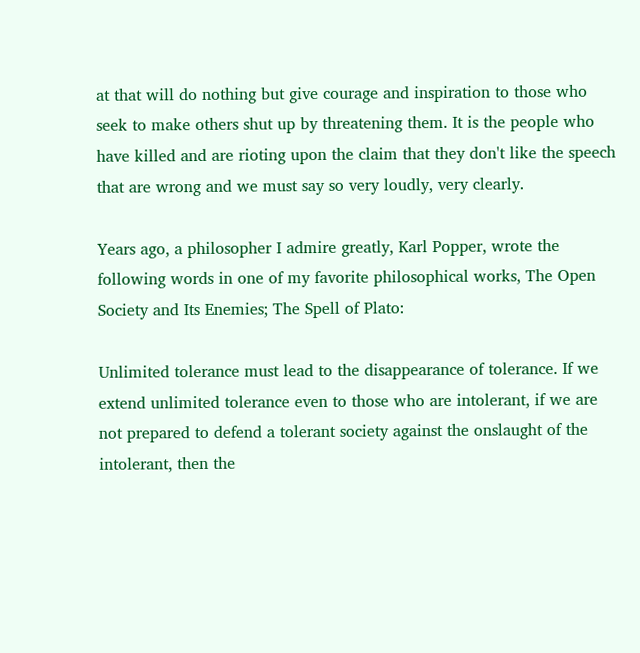at that will do nothing but give courage and inspiration to those who seek to make others shut up by threatening them. It is the people who have killed and are rioting upon the claim that they don't like the speech that are wrong and we must say so very loudly, very clearly.

Years ago, a philosopher I admire greatly, Karl Popper, wrote the following words in one of my favorite philosophical works, The Open Society and Its Enemies; The Spell of Plato:

Unlimited tolerance must lead to the disappearance of tolerance. If we extend unlimited tolerance even to those who are intolerant, if we are not prepared to defend a tolerant society against the onslaught of the intolerant, then the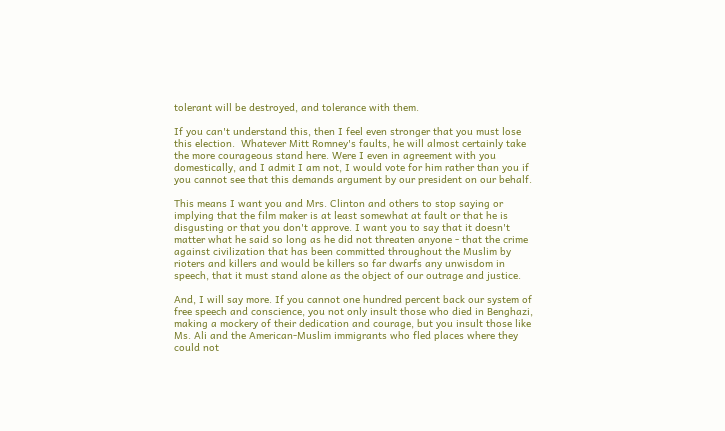tolerant will be destroyed, and tolerance with them.

If you can't understand this, then I feel even stronger that you must lose this election.  Whatever Mitt Romney's faults, he will almost certainly take the more courageous stand here. Were I even in agreement with you domestically, and I admit I am not, I would vote for him rather than you if you cannot see that this demands argument by our president on our behalf.

This means I want you and Mrs. Clinton and others to stop saying or implying that the film maker is at least somewhat at fault or that he is disgusting or that you don't approve. I want you to say that it doesn't matter what he said so long as he did not threaten anyone - that the crime against civilization that has been committed throughout the Muslim by rioters and killers and would be killers so far dwarfs any unwisdom in speech, that it must stand alone as the object of our outrage and justice.

And, I will say more. If you cannot one hundred percent back our system of free speech and conscience, you not only insult those who died in Benghazi, making a mockery of their dedication and courage, but you insult those like Ms. Ali and the American-Muslim immigrants who fled places where they could not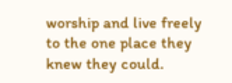worship and live freely to the one place they knew they could.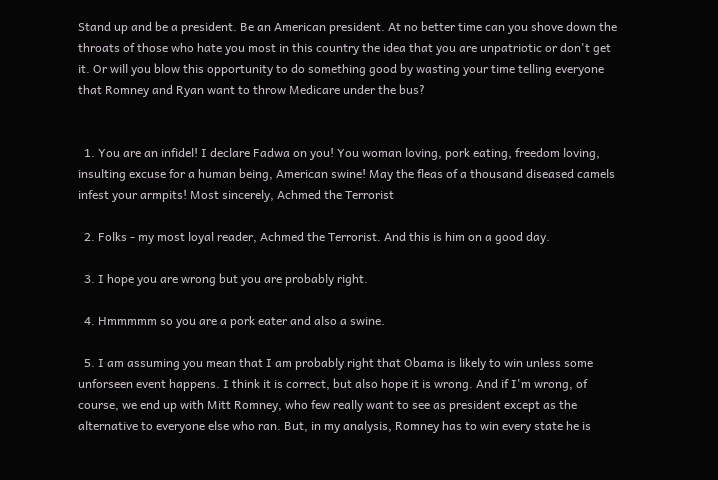Stand up and be a president. Be an American president. At no better time can you shove down the throats of those who hate you most in this country the idea that you are unpatriotic or don't get it. Or will you blow this opportunity to do something good by wasting your time telling everyone that Romney and Ryan want to throw Medicare under the bus?


  1. You are an infidel! I declare Fadwa on you! You woman loving, pork eating, freedom loving, insulting excuse for a human being, American swine! May the fleas of a thousand diseased camels infest your armpits! Most sincerely, Achmed the Terrorist

  2. Folks - my most loyal reader, Achmed the Terrorist. And this is him on a good day.

  3. I hope you are wrong but you are probably right.

  4. Hmmmmm so you are a pork eater and also a swine.

  5. I am assuming you mean that I am probably right that Obama is likely to win unless some unforseen event happens. I think it is correct, but also hope it is wrong. And if I'm wrong, of course, we end up with Mitt Romney, who few really want to see as president except as the alternative to everyone else who ran. But, in my analysis, Romney has to win every state he is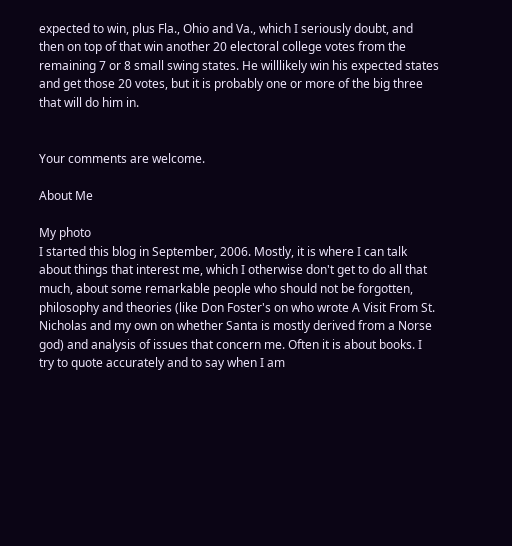expected to win, plus Fla., Ohio and Va., which I seriously doubt, and then on top of that win another 20 electoral college votes from the remaining 7 or 8 small swing states. He willlikely win his expected states and get those 20 votes, but it is probably one or more of the big three that will do him in.


Your comments are welcome.

About Me

My photo
I started this blog in September, 2006. Mostly, it is where I can talk about things that interest me, which I otherwise don't get to do all that much, about some remarkable people who should not be forgotten, philosophy and theories (like Don Foster's on who wrote A Visit From St. Nicholas and my own on whether Santa is mostly derived from a Norse god) and analysis of issues that concern me. Often it is about books. I try to quote accurately and to say when I am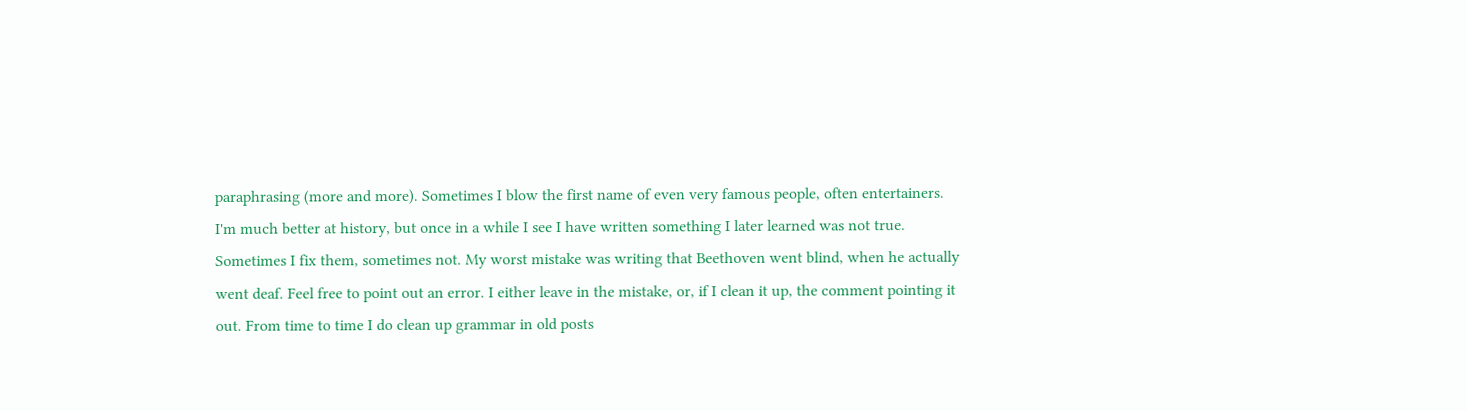paraphrasing (more and more). Sometimes I blow the first name of even very famous people, often entertainers. I'm much better at history, but once in a while I see I have written something I later learned was not true. Sometimes I fix them, sometimes not. My worst mistake was writing that Beethoven went blind, when he actually went deaf. Feel free to point out an error. I either leave in the mistake, or, if I clean it up, the comment pointing it out. From time to time I do clean up grammar in old posts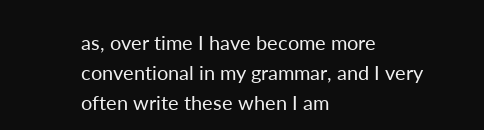as, over time I have become more conventional in my grammar, and I very often write these when I am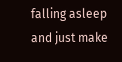falling asleep and just make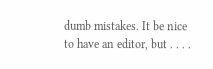dumb mistakes. It be nice to have an editor, but . . . .